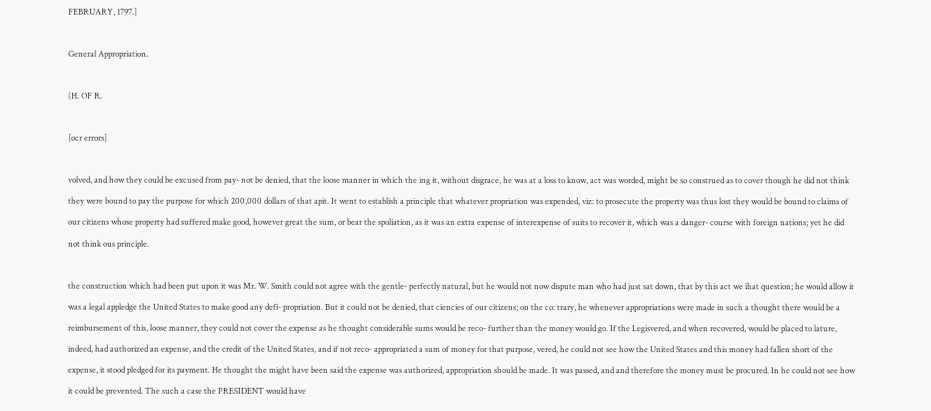FEBRUARY, 1797.]

General Appropriation.

(H. OF R.

[ocr errors]

volved, and how they could be excused from pay- not be denied, that the loose manner in which the ing it, without disgrace, he was at a loss to know, act was worded, might be so construed as to cover though he did not think they were bound to pay the purpose for which 200,000 dollars of that apit. It went to establish a principle that whatever propriation was expended, viz: to prosecute the property was thus lost they would be bound to claims of our citizens whose property had suffered make good, however great the sum, or bear the spoliation, as it was an extra expense of interexpense of suits to recover it, which was a danger- course with foreign nations; yet he did not think ous principle.

the construction which had been put upon it was Mr. W. Smith could not agree with the gentle- perfectly natural, but he would not now dispute man who had just sat down, that by this act we ihat question; he would allow it was a legal appledge the United States to make good any defi- propriation. But it could not be denied, that ciencies of our citizens; on the co: trary, he whenever appropriations were made in such a thought there would be a reimbursement of this, loose manner, they could not cover the expense as he thought considerable sums would be reco- further than the money would go. If the Legisvered, and when recovered, would be placed to lature, indeed, had authorized an expense, and the credit of the United States, and if not reco- appropriated a sum of money for that purpose, vered, he could not see how the United States and this money had fallen short of the expense, it stood pledged for its payment. He thought the might have been said the expense was authorized, appropriation should be made. It was passed, and and therefore the money must be procured. In he could not see how it could be prevented. The such a case the PRESIDENT would have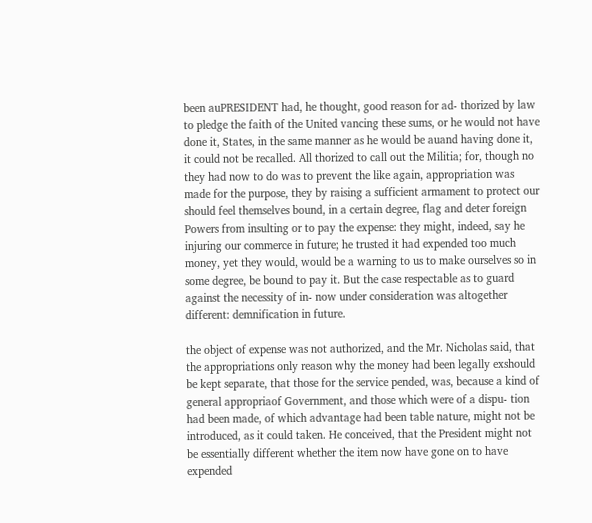been auPRESIDENT had, he thought, good reason for ad- thorized by law to pledge the faith of the United vancing these sums, or he would not have done it, States, in the same manner as he would be auand having done it, it could not be recalled. All thorized to call out the Militia; for, though no they had now to do was to prevent the like again, appropriation was made for the purpose, they by raising a sufficient armament to protect our should feel themselves bound, in a certain degree, flag and deter foreign Powers from insulting or to pay the expense: they might, indeed, say he injuring our commerce in future; he trusted it had expended too much money, yet they would, would be a warning to us to make ourselves so in some degree, be bound to pay it. But the case respectable as to guard against the necessity of in- now under consideration was altogether different: demnification in future.

the object of expense was not authorized, and the Mr. Nicholas said, that the appropriations only reason why the money had been legally exshould be kept separate, that those for the service pended, was, because a kind of general appropriaof Government, and those which were of a dispu- tion had been made, of which advantage had been table nature, might not be introduced, as it could taken. He conceived, that the President might not be essentially different whether the item now have gone on to have expended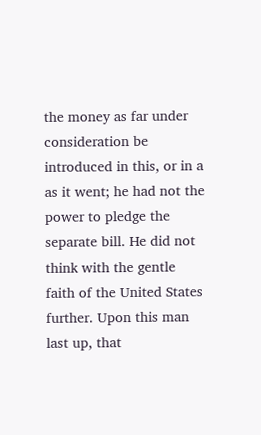the money as far under consideration be introduced in this, or in a as it went; he had not the power to pledge the separate bill. He did not think with the gentle faith of the United States further. Upon this man last up, that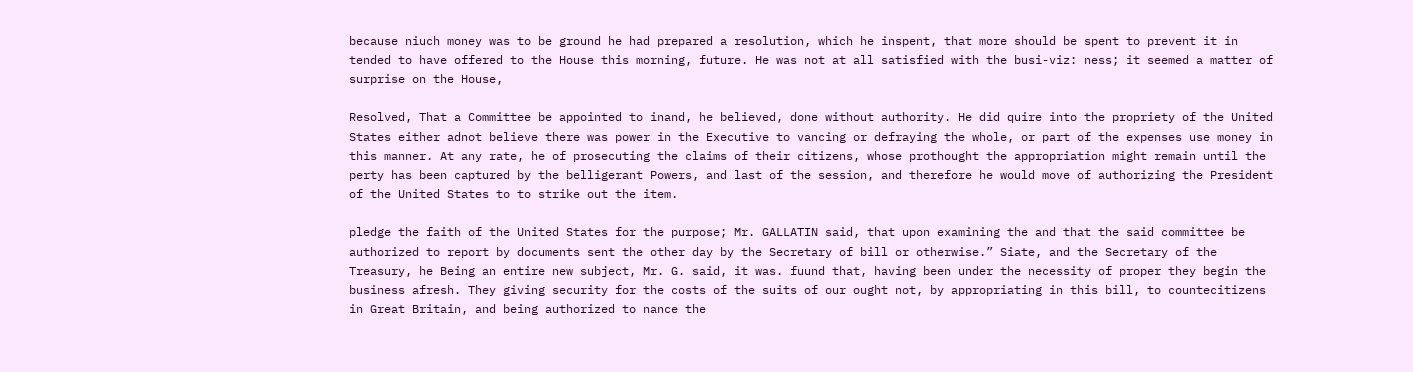because niuch money was to be ground he had prepared a resolution, which he inspent, that more should be spent to prevent it in tended to have offered to the House this morning, future. He was not at all satisfied with the busi-viz: ness; it seemed a matter of surprise on the House,

Resolved, That a Committee be appointed to inand, he believed, done without authority. He did quire into the propriety of the United States either adnot believe there was power in the Executive to vancing or defraying the whole, or part of the expenses use money in this manner. At any rate, he of prosecuting the claims of their citizens, whose prothought the appropriation might remain until the perty has been captured by the belligerant Powers, and last of the session, and therefore he would move of authorizing the President of the United States to to strike out the item.

pledge the faith of the United States for the purpose; Mr. GALLATIN said, that upon examining the and that the said committee be authorized to report by documents sent the other day by the Secretary of bill or otherwise.” Siate, and the Secretary of the Treasury, he Being an entire new subject, Mr. G. said, it was. fuund that, having been under the necessity of proper they begin the business afresh. They giving security for the costs of the suits of our ought not, by appropriating in this bill, to countecitizens in Great Britain, and being authorized to nance the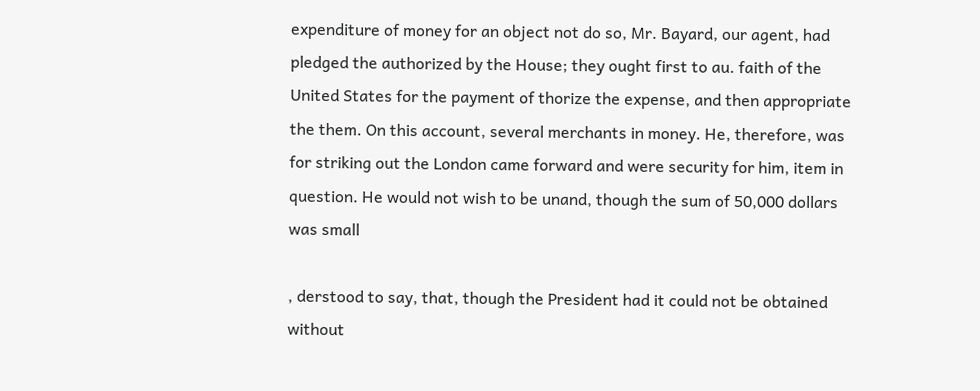expenditure of money for an object not do so, Mr. Bayard, our agent, had pledged the authorized by the House; they ought first to au. faith of the United States for the payment of thorize the expense, and then appropriate the them. On this account, several merchants in money. He, therefore, was for striking out the London came forward and were security for him, item in question. He would not wish to be unand, though the sum of 50,000 dollars was small

, derstood to say, that, though the President had it could not be obtained without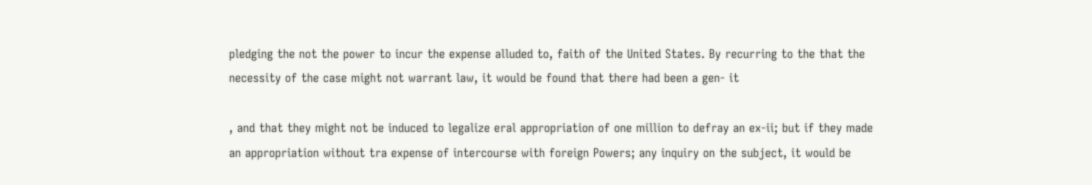pledging the not the power to incur the expense alluded to, faith of the United States. By recurring to the that the necessity of the case might not warrant law, it would be found that there had been a gen- it

, and that they might not be induced to legalize eral appropriation of one million to defray an ex-ii; but if they made an appropriation without tra expense of intercourse with foreign Powers; any inquiry on the subject, it would be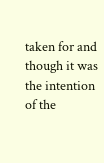taken for and though it was the intention of the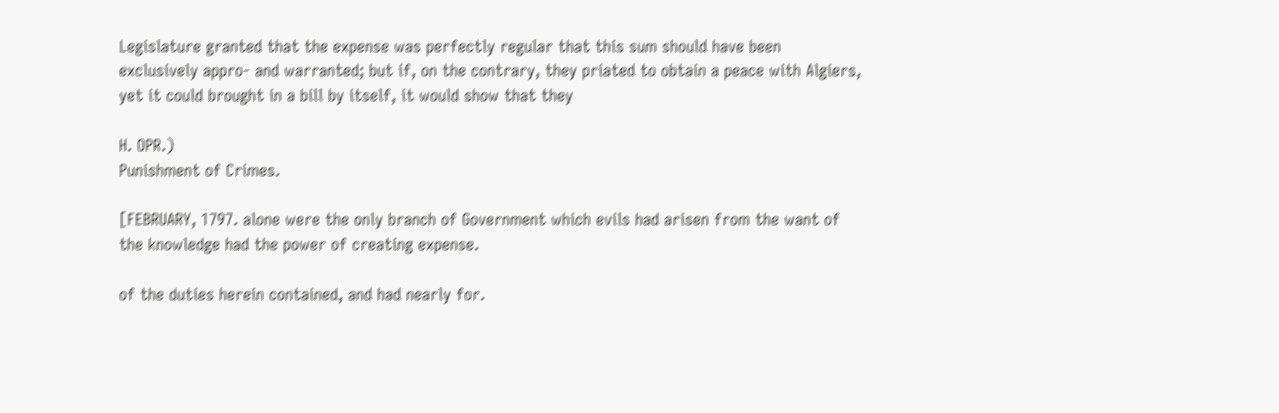Legislature granted that the expense was perfectly regular that this sum should have been exclusively appro- and warranted; but if, on the contrary, they priated to obtain a peace with Algiers, yet it could brought in a bill by itself, it would show that they

H. OPR.)
Punishment of Crimes.

[FEBRUARY, 1797. alone were the only branch of Government which evils had arisen from the want of the knowledge had the power of creating expense.

of the duties herein contained, and had nearly for.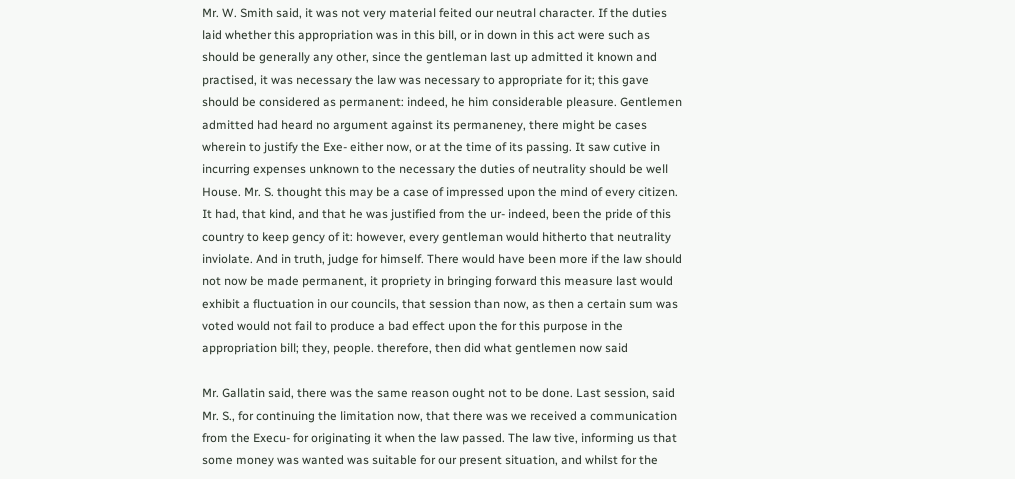Mr. W. Smith said, it was not very material feited our neutral character. If the duties laid whether this appropriation was in this bill, or in down in this act were such as should be generally any other, since the gentleman last up admitted it known and practised, it was necessary the law was necessary to appropriate for it; this gave should be considered as permanent: indeed, he him considerable pleasure. Gentlemen admitted had heard no argument against its permaneney, there might be cases wherein to justify the Exe- either now, or at the time of its passing. It saw cutive in incurring expenses unknown to the necessary the duties of neutrality should be well House. Mr. S. thought this may be a case of impressed upon the mind of every citizen. It had, that kind, and that he was justified from the ur- indeed, been the pride of this country to keep gency of it: however, every gentleman would hitherto that neutrality inviolate. And in truth, judge for himself. There would have been more if the law should not now be made permanent, it propriety in bringing forward this measure last would exhibit a fluctuation in our councils, that session than now, as then a certain sum was voted would not fail to produce a bad effect upon the for this purpose in the appropriation bill; they, people. therefore, then did what gentlemen now said

Mr. Gallatin said, there was the same reason ought not to be done. Last session, said Mr. S., for continuing the limitation now, that there was we received a communication from the Execu- for originating it when the law passed. The law tive, informing us that some money was wanted was suitable for our present situation, and whilst for the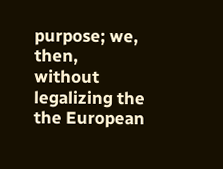purpose; we, then, without legalizing the the European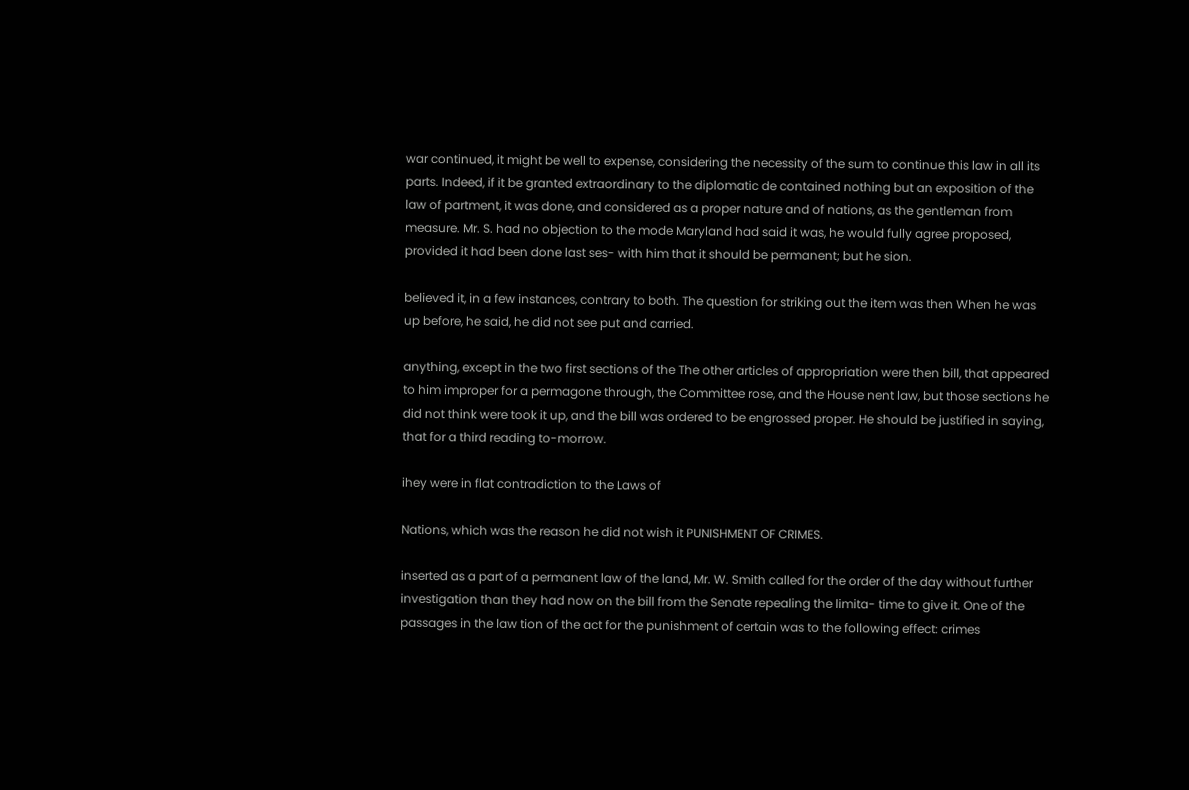war continued, it might be well to expense, considering the necessity of the sum to continue this law in all its parts. Indeed, if it be granted extraordinary to the diplomatic de contained nothing but an exposition of the law of partment, it was done, and considered as a proper nature and of nations, as the gentleman from measure. Mr. S. had no objection to the mode Maryland had said it was, he would fully agree proposed, provided it had been done last ses- with him that it should be permanent; but he sion.

believed it, in a few instances, contrary to both. The question for striking out the item was then When he was up before, he said, he did not see put and carried.

anything, except in the two first sections of the The other articles of appropriation were then bill, that appeared to him improper for a permagone through, the Committee rose, and the House nent law, but those sections he did not think were took it up, and the bill was ordered to be engrossed proper. He should be justified in saying, that for a third reading to-morrow.

ihey were in flat contradiction to the Laws of

Nations, which was the reason he did not wish it PUNISHMENT OF CRIMES.

inserted as a part of a permanent law of the land, Mr. W. Smith called for the order of the day without further investigation than they had now on the bill from the Senate repealing the limita- time to give it. One of the passages in the law tion of the act for the punishment of certain was to the following effect: crimes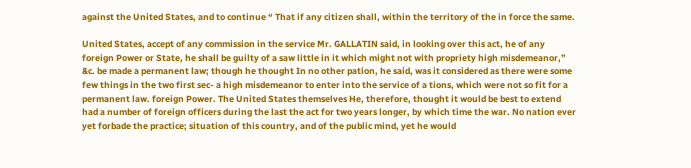against the United States, and to continue “ That if any citizen shall, within the territory of the in force the same.

United States, accept of any commission in the service Mr. GALLATIN said, in looking over this act, he of any foreign Power or State, he shall be guilty of a saw little in it which might not with propriety high misdemeanor,” &c. be made a permanent law; though he thought In no other pation, he said, was it considered as there were some few things in the two first sec- a high misdemeanor to enter into the service of a tions, which were not so fit for a permanent law. foreign Power. The United States themselves He, therefore, thought it would be best to extend had a number of foreign officers during the last the act for two years longer, by which time the war. No nation ever yet forbade the practice; situation of this country, and of the public mind, yet he would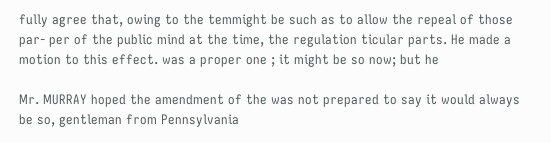fully agree that, owing to the temmight be such as to allow the repeal of those par- per of the public mind at the time, the regulation ticular parts. He made a motion to this effect. was a proper one ; it might be so now; but he

Mr. MURRAY hoped the amendment of the was not prepared to say it would always be so, gentleman from Pennsylvania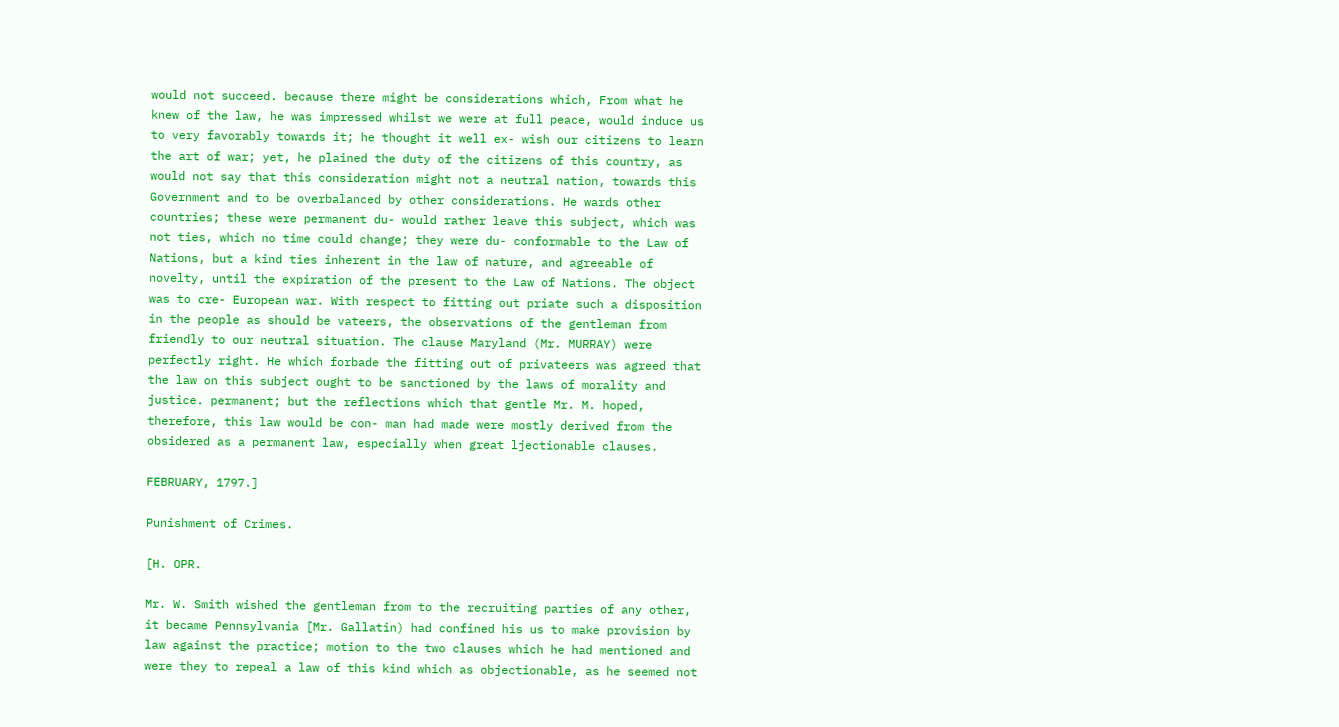would not succeed. because there might be considerations which, From what he knew of the law, he was impressed whilst we were at full peace, would induce us to very favorably towards it; he thought it well ex- wish our citizens to learn the art of war; yet, he plained the duty of the citizens of this country, as would not say that this consideration might not a neutral nation, towards this Government and to be overbalanced by other considerations. He wards other countries; these were permanent du- would rather leave this subject, which was not ties, which no time could change; they were du- conformable to the Law of Nations, but a kind ties inherent in the law of nature, and agreeable of novelty, until the expiration of the present to the Law of Nations. The object was to cre- European war. With respect to fitting out priate such a disposition in the people as should be vateers, the observations of the gentleman from friendly to our neutral situation. The clause Maryland (Mr. MURRAY) were perfectly right. He which forbade the fitting out of privateers was agreed that the law on this subject ought to be sanctioned by the laws of morality and justice. permanent; but the reflections which that gentle Mr. M. hoped, therefore, this law would be con- man had made were mostly derived from the obsidered as a permanent law, especially when great ljectionable clauses.

FEBRUARY, 1797.]

Punishment of Crimes.

[H. OPR.

Mr. W. Smith wished the gentleman from to the recruiting parties of any other, it became Pennsylvania [Mr. Gallatin) had confined his us to make provision by law against the practice; motion to the two clauses which he had mentioned and were they to repeal a law of this kind which as objectionable, as he seemed not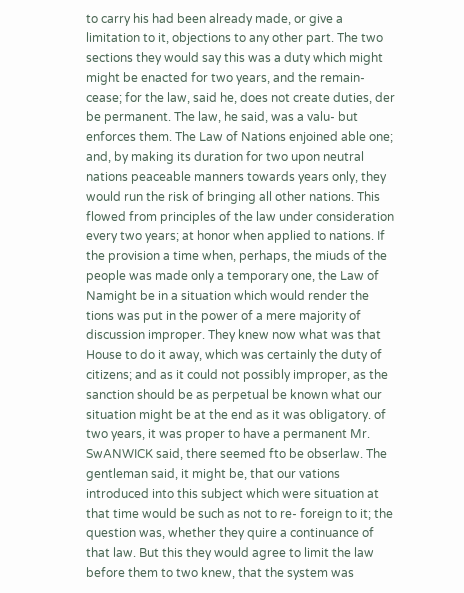to carry his had been already made, or give a limitation to it, objections to any other part. The two sections they would say this was a duty which might might be enacted for two years, and the remain- cease; for the law, said he, does not create duties, der be permanent. The law, he said, was a valu- but enforces them. The Law of Nations enjoined able one; and, by making its duration for two upon neutral nations peaceable manners towards years only, they would run the risk of bringing all other nations. This flowed from principles of the law under consideration every two years; at honor when applied to nations. If the provision a time when, perhaps, the miuds of the people was made only a temporary one, the Law of Namight be in a situation which would render the tions was put in the power of a mere majority of discussion improper. They knew now what was that House to do it away, which was certainly the duty of citizens; and as it could not possibly improper, as the sanction should be as perpetual be known what our situation might be at the end as it was obligatory. of two years, it was proper to have a permanent Mr. SwANWICK said, there seemed fto be obserlaw. The gentleman said, it might be, that our vations introduced into this subject which were situation at that time would be such as not to re- foreign to it; the question was, whether they quire a continuance of that law. But this they would agree to limit the law before them to two knew, that the system was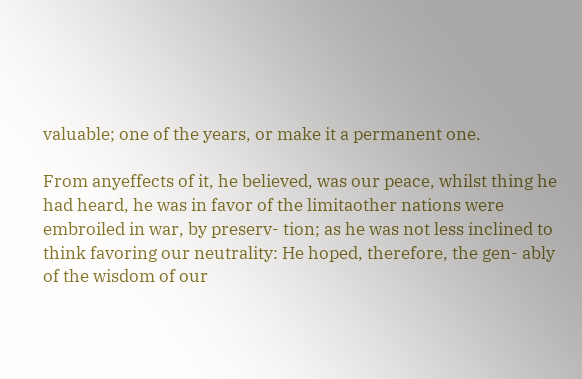valuable; one of the years, or make it a permanent one.

From anyeffects of it, he believed, was our peace, whilst thing he had heard, he was in favor of the limitaother nations were embroiled in war, by preserv- tion; as he was not less inclined to think favoring our neutrality: He hoped, therefore, the gen- ably of the wisdom of our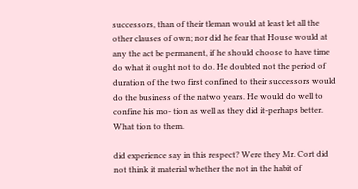successors, than of their tleman would at least let all the other clauses of own; nor did he fear that House would at any the act be permanent, if he should choose to have time do what it ought not to do. He doubted not the period of duration of the two first confined to their successors would do the business of the natwo years. He would do well to confine his mo- tion as well as they did it-perhaps better. What tion to them.

did experience say in this respect? Were they Mr. Cort did not think it material whether the not in the habit of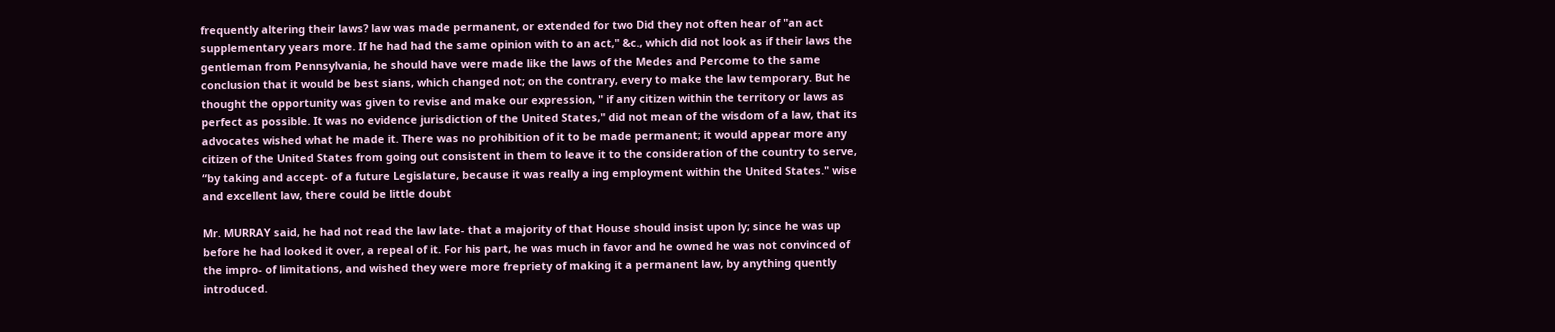frequently altering their laws? law was made permanent, or extended for two Did they not often hear of "an act supplementary years more. If he had had the same opinion with to an act," &c., which did not look as if their laws the gentleman from Pennsylvania, he should have were made like the laws of the Medes and Percome to the same conclusion that it would be best sians, which changed not; on the contrary, every to make the law temporary. But he thought the opportunity was given to revise and make our expression, " if any citizen within the territory or laws as perfect as possible. It was no evidence jurisdiction of the United States," did not mean of the wisdom of a law, that its advocates wished what he made it. There was no prohibition of it to be made permanent; it would appear more any citizen of the United States from going out consistent in them to leave it to the consideration of the country to serve, “by taking and accept- of a future Legislature, because it was really a ing employment within the United States." wise and excellent law, there could be little doubt

Mr. MURRAY said, he had not read the law late- that a majority of that House should insist upon ly; since he was up before he had looked it over, a repeal of it. For his part, he was much in favor and he owned he was not convinced of the impro- of limitations, and wished they were more frepriety of making it a permanent law, by anything quently introduced.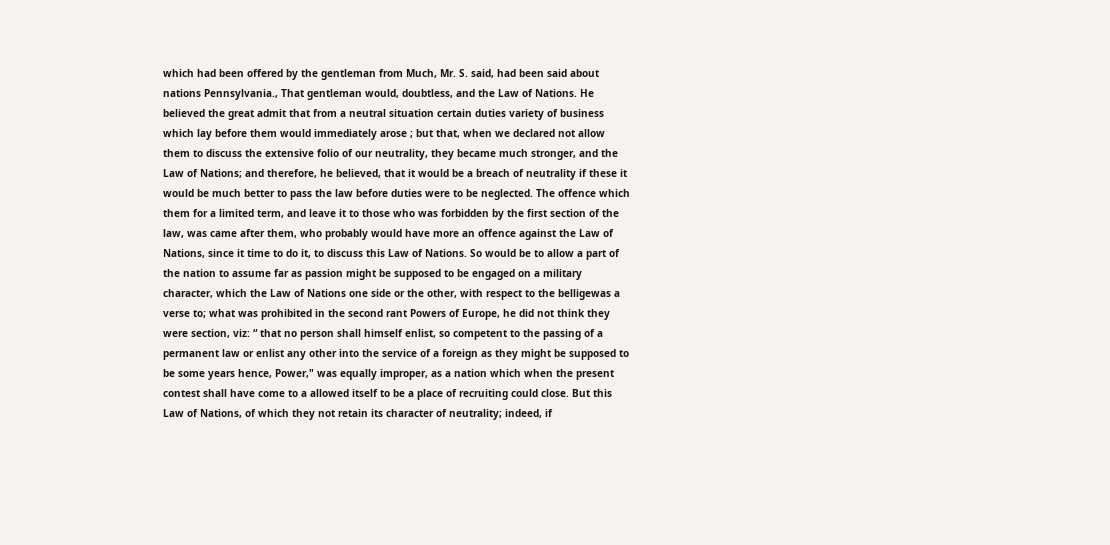which had been offered by the gentleman from Much, Mr. S. said, had been said about nations Pennsylvania., That gentleman would, doubtless, and the Law of Nations. He believed the great admit that from a neutral situation certain duties variety of business which lay before them would immediately arose ; but that, when we declared not allow them to discuss the extensive folio of our neutrality, they became much stronger, and the Law of Nations; and therefore, he believed, that it would be a breach of neutrality if these it would be much better to pass the law before duties were to be neglected. The offence which them for a limited term, and leave it to those who was forbidden by the first section of the law, was came after them, who probably would have more an offence against the Law of Nations, since it time to do it, to discuss this Law of Nations. So would be to allow a part of the nation to assume far as passion might be supposed to be engaged on a military character, which the Law of Nations one side or the other, with respect to the belligewas a verse to; what was prohibited in the second rant Powers of Europe, he did not think they were section, viz: “ that no person shall himself enlist, so competent to the passing of a permanent law or enlist any other into the service of a foreign as they might be supposed to be some years hence, Power," was equally improper, as a nation which when the present contest shall have come to a allowed itself to be a place of recruiting could close. But this Law of Nations, of which they not retain its character of neutrality; indeed, if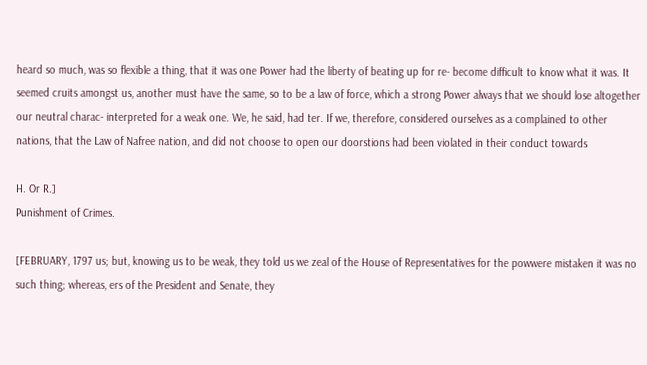heard so much, was so flexible a thing, that it was one Power had the liberty of beating up for re- become difficult to know what it was. It seemed cruits amongst us, another must have the same, so to be a law of force, which a strong Power always that we should lose altogether our neutral charac- interpreted for a weak one. We, he said, had ter. If we, therefore, considered ourselves as a complained to other nations, that the Law of Nafree nation, and did not choose to open our doorstions had been violated in their conduct towards

H. Or R.]
Punishment of Crimes.

[FEBRUARY, 1797 us; but, knowing us to be weak, they told us we zeal of the House of Representatives for the powwere mistaken it was no such thing; whereas, ers of the President and Senate, they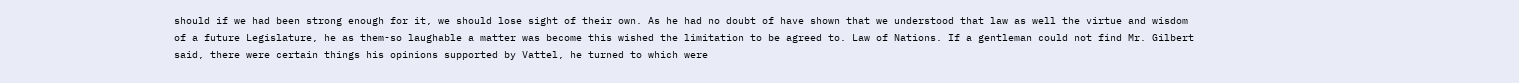should if we had been strong enough for it, we should lose sight of their own. As he had no doubt of have shown that we understood that law as well the virtue and wisdom of a future Legislature, he as them-so laughable a matter was become this wished the limitation to be agreed to. Law of Nations. If a gentleman could not find Mr. Gilbert said, there were certain things his opinions supported by Vattel, he turned to which were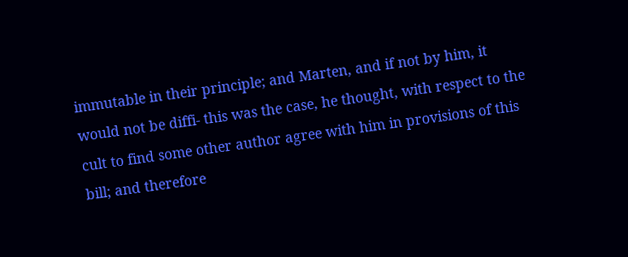immutable in their principle; and Marten, and if not by him, it would not be diffi- this was the case, he thought, with respect to the cult to find some other author agree with him in provisions of this bill; and therefore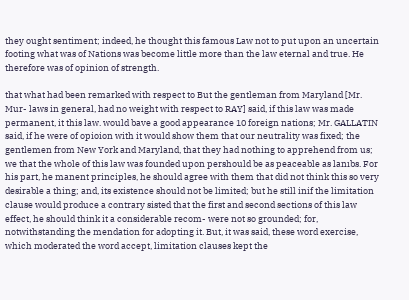they ought sentiment; indeed, he thought this famous Law not to put upon an uncertain footing what was of Nations was become little more than the law eternal and true. He therefore was of opinion of strength.

that what had been remarked with respect to But the gentleman from Maryland [Mr. Mur- laws in general, had no weight with respect to RAY] said, if this law was made permanent, it this law. would bave a good appearance 10 foreign nations; Mr. GALLATIN said, if he were of opioion with it would show them that our neutrality was fixed; the gentlemen from New York and Maryland, that they had nothing to apprehend from us; we that the whole of this law was founded upon pershould be as peaceable as lanıbs. For his part, he manent principles, he should agree with them that did not think this so very desirable a thing; and, its existence should not be limited; but he still inif the limitation clause would produce a contrary sisted that the first and second sections of this law effect, he should think it a considerable recom- were not so grounded; for, notwithstanding the mendation for adopting it. But, it was said, these word exercise, which moderated the word accept, limitation clauses kept the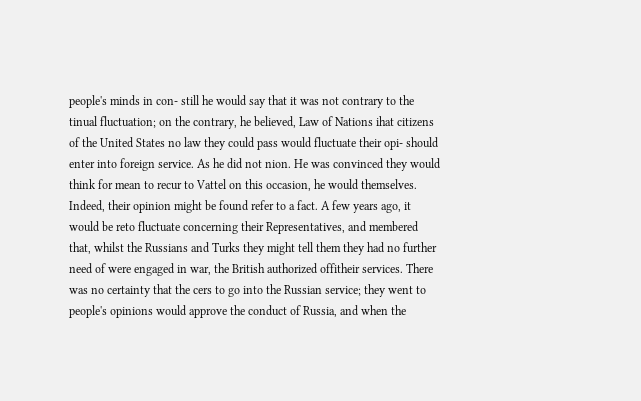people's minds in con- still he would say that it was not contrary to the tinual fluctuation; on the contrary, he believed, Law of Nations ihat citizens of the United States no law they could pass would fluctuate their opi- should enter into foreign service. As he did not nion. He was convinced they would think for mean to recur to Vattel on this occasion, he would themselves. Indeed, their opinion might be found refer to a fact. A few years ago, it would be reto fluctuate concerning their Representatives, and membered that, whilst the Russians and Turks they might tell them they had no further need of were engaged in war, the British authorized offitheir services. There was no certainty that the cers to go into the Russian service; they went to people's opinions would approve the conduct of Russia, and when the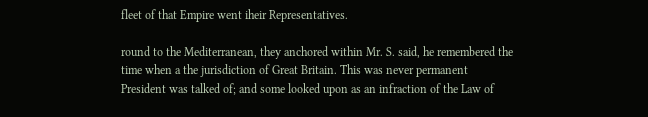fleet of that Empire went iheir Representatives.

round to the Mediterranean, they anchored within Mr. S. said, he remembered the time when a the jurisdiction of Great Britain. This was never permanent President was talked of; and some looked upon as an infraction of the Law of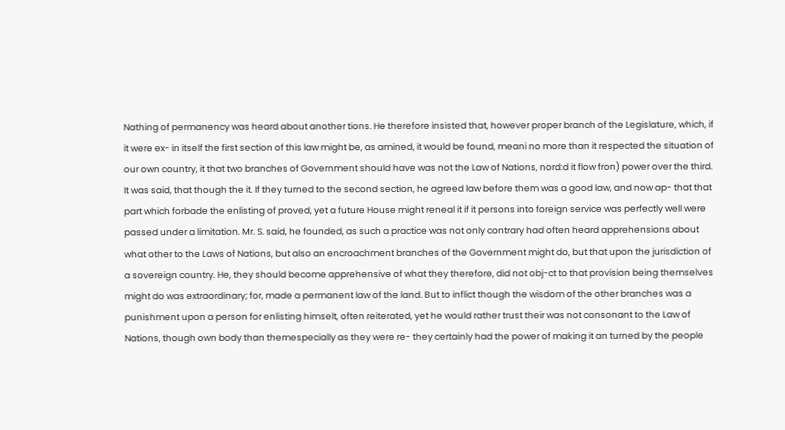Nathing of permanency was heard about another tions. He therefore insisted that, however proper branch of the Legislature, which, if it were ex- in itself the first section of this law might be, as amined, it would be found, meani no more than it respected the situation of our own country, it that two branches of Government should have was not the Law of Nations, nord:d it flow fron) power over the third. It was said, that though the it. If they turned to the second section, he agreed law before them was a good law, and now ap- that that part which forbade the enlisting of proved, yet a future House might reneal it if it persons into foreign service was perfectly well were passed under a limitation. Mr. S. said, he founded, as such a practice was not only contrary had often heard apprehensions about what other to the Laws of Nations, but also an encroachment branches of the Government might do, but that upon the jurisdiction of a sovereign country. He, they should become apprehensive of what they therefore, did not obj-ct to that provision being themselves might do was extraordinary; for, made a permanent law of the land. But to inflict though the wisdom of the other branches was a punishment upon a person for enlisting himselt, often reiterated, yet he would rather trust their was not consonant to the Law of Nations, though own body than themespecially as they were re- they certainly had the power of making it an turned by the people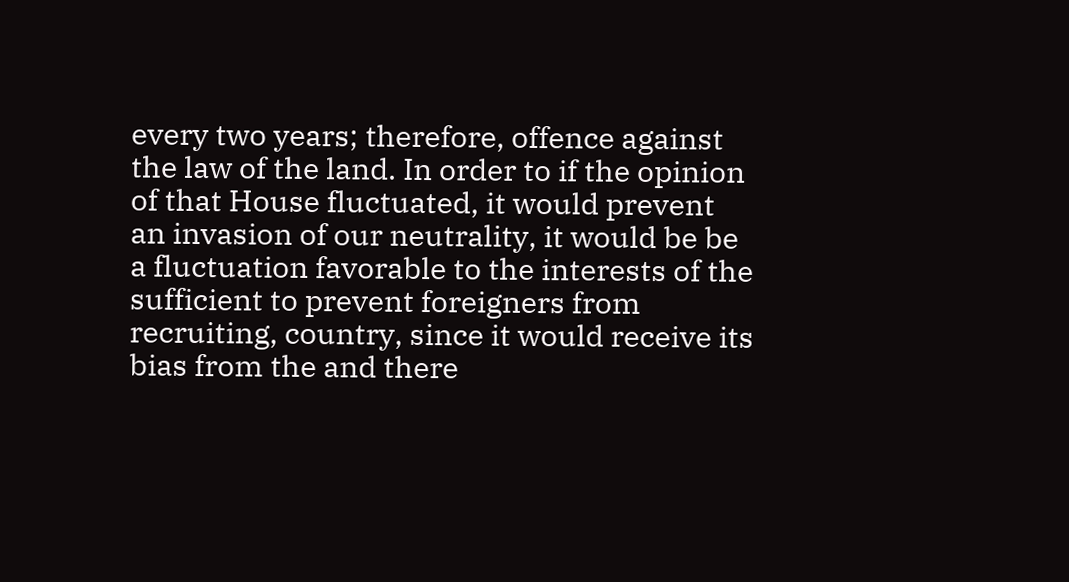every two years; therefore, offence against the law of the land. In order to if the opinion of that House fluctuated, it would prevent an invasion of our neutrality, it would be be a fluctuation favorable to the interests of the sufficient to prevent foreigners from recruiting, country, since it would receive its bias from the and there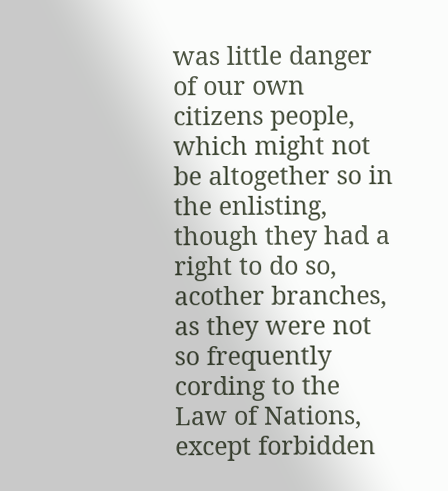was little danger of our own citizens people, which might not be altogether so in the enlisting, though they had a right to do so, acother branches, as they were not so frequently cording to the Law of Nations, except forbidden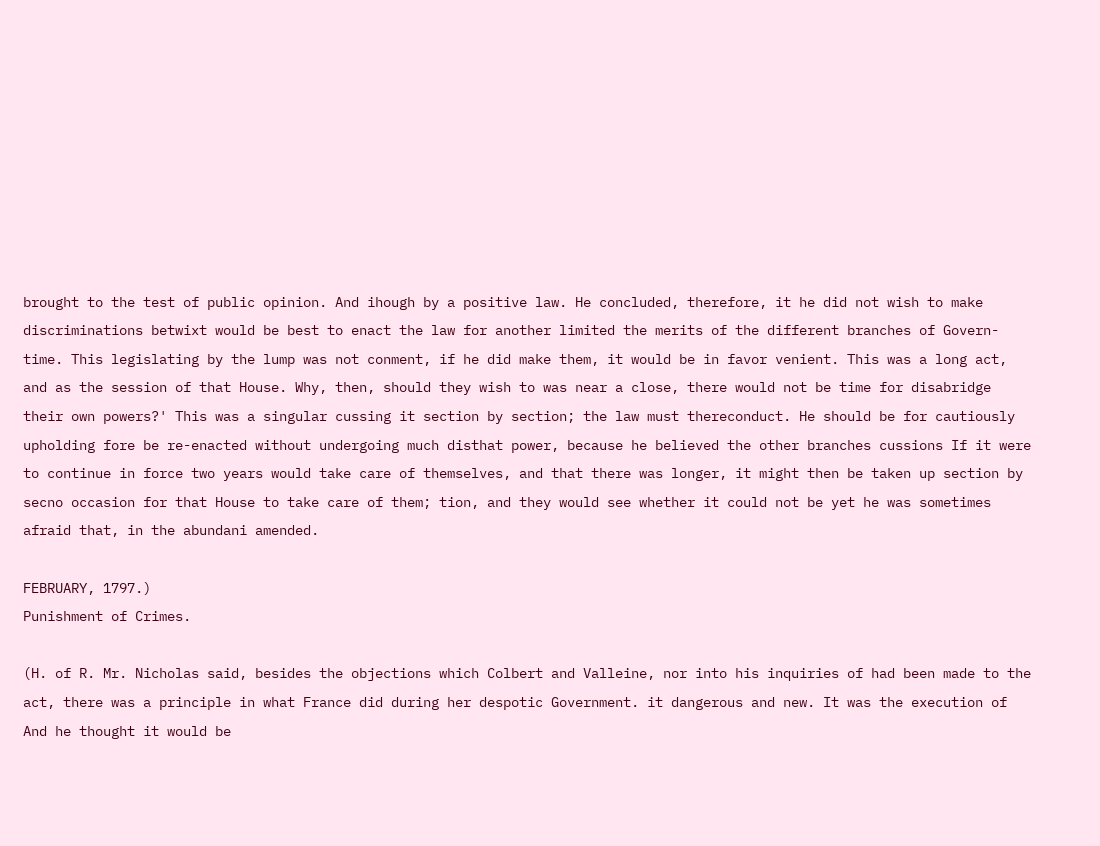brought to the test of public opinion. And ihough by a positive law. He concluded, therefore, it he did not wish to make discriminations betwixt would be best to enact the law for another limited the merits of the different branches of Govern- time. This legislating by the lump was not conment, if he did make them, it would be in favor venient. This was a long act, and as the session of that House. Why, then, should they wish to was near a close, there would not be time for disabridge their own powers?' This was a singular cussing it section by section; the law must thereconduct. He should be for cautiously upholding fore be re-enacted without undergoing much disthat power, because he believed the other branches cussions If it were to continue in force two years would take care of themselves, and that there was longer, it might then be taken up section by secno occasion for that House to take care of them; tion, and they would see whether it could not be yet he was sometimes afraid that, in the abundani amended.

FEBRUARY, 1797.)
Punishment of Crimes.

(H. of R. Mr. Nicholas said, besides the objections which Colbert and Valleine, nor into his inquiries of had been made to the act, there was a principle in what France did during her despotic Government. it dangerous and new. It was the execution of And he thought it would be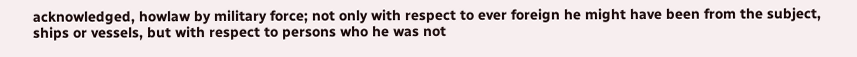acknowledged, howlaw by military force; not only with respect to ever foreign he might have been from the subject, ships or vessels, but with respect to persons who he was not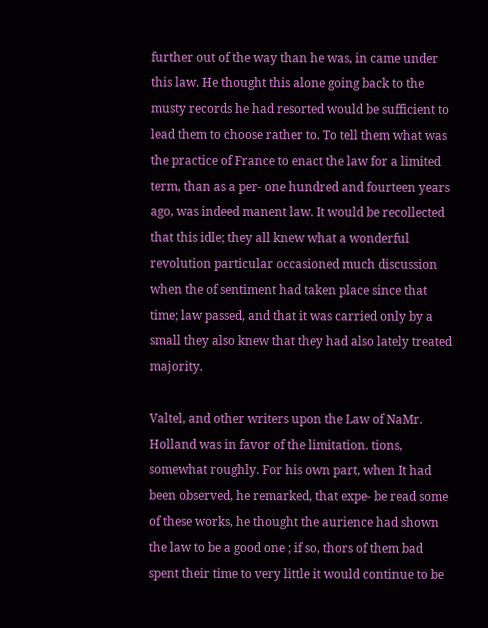further out of the way than he was, in came under this law. He thought this alone going back to the musty records he had resorted would be sufficient to lead them to choose rather to. To tell them what was the practice of France to enact the law for a limited term, than as a per- one hundred and fourteen years ago, was indeed manent law. It would be recollected that this idle; they all knew what a wonderful revolution particular occasioned much discussion when the of sentiment had taken place since that time; law passed, and that it was carried only by a small they also knew that they had also lately treated majority.

Valtel, and other writers upon the Law of NaMr. Holland was in favor of the limitation. tions, somewhat roughly. For his own part, when It had been observed, he remarked, that expe- be read some of these works, he thought the aurience had shown the law to be a good one ; if so, thors of them bad spent their time to very little it would continue to be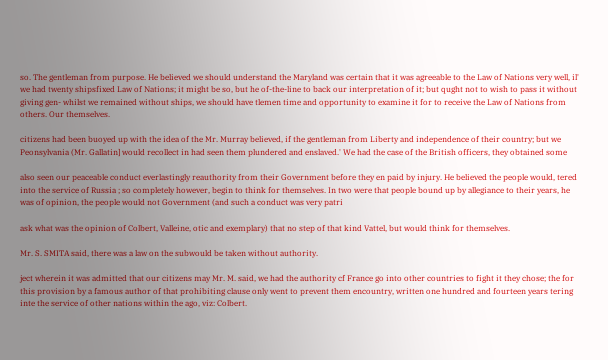so. The gentleman from purpose. He believed we should understand the Maryland was certain that it was agreeable to the Law of Nations very well, il' we had twenty shipsfixed Law of Nations; it might be so, but he of-the-line to back our interpretation of it; but qught not to wish to pass it without giving gen- whilst we remained without ships, we should have tlemen time and opportunity to examine it for to receive the Law of Nations from others. Our themselves.

citizens had been buoyed up with the idea of the Mr. Murray believed, if the gentleman from Liberty and independence of their country; but we Peonsylvania (Mr. Gallatin] would recollect in had seen them plundered and enslaved.' We had the case of the British officers, they obtained some

also seen our peaceable conduct everlastingly reauthority from their Government before they en paid by injury. He believed the people would, tered into the service of Russia ; so completely however, begin to think for themselves. In two were that people bound up by allegiance to their years, he was of opinion, the people would not Government (and such a conduct was very patri

ask what was the opinion of Colbert, Valleine, otic and exemplary) that no step of that kind Vattel, but would think for themselves.

Mr. S. SMITA said, there was a law on the subwould be taken without authority.

ject wherein it was admitted that our citizens may Mr. M. said, we had the authority cf France go into other countries to fight it they chose; the for this provision by a famous author of that prohibiting clause only went to prevent them encountry, written one hundred and fourteen years tering inte the service of other nations within the ago, viz: Colbert.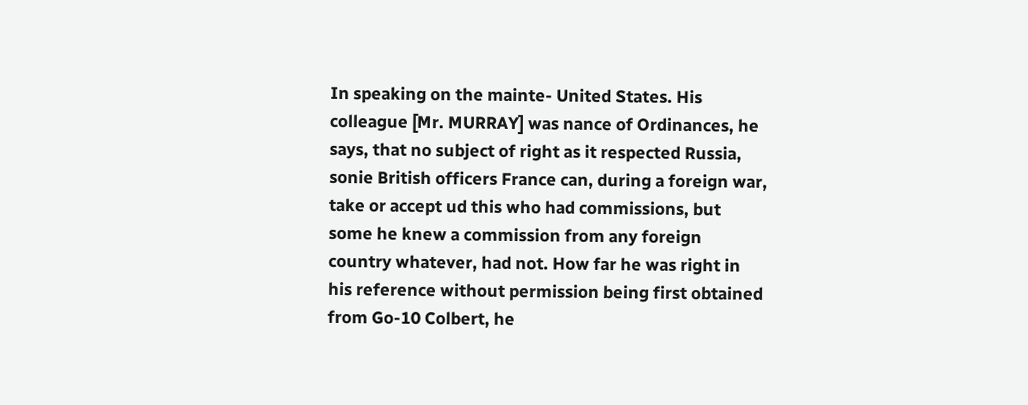In speaking on the mainte- United States. His colleague [Mr. MURRAY] was nance of Ordinances, he says, that no subject of right as it respected Russia, sonie British officers France can, during a foreign war, take or accept ud this who had commissions, but some he knew a commission from any foreign country whatever, had not. How far he was right in his reference without permission being first obtained from Go-10 Colbert, he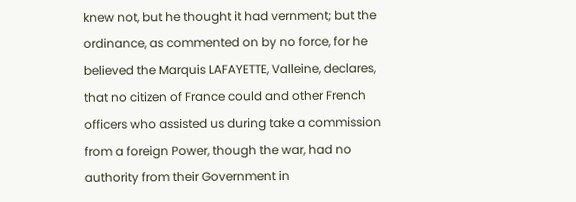knew not, but he thought it had vernment; but the ordinance, as commented on by no force, for he believed the Marquis LAFAYETTE, Valleine, declares, that no citizen of France could and other French officers who assisted us during take a commission from a foreign Power, though the war, had no authority from their Government in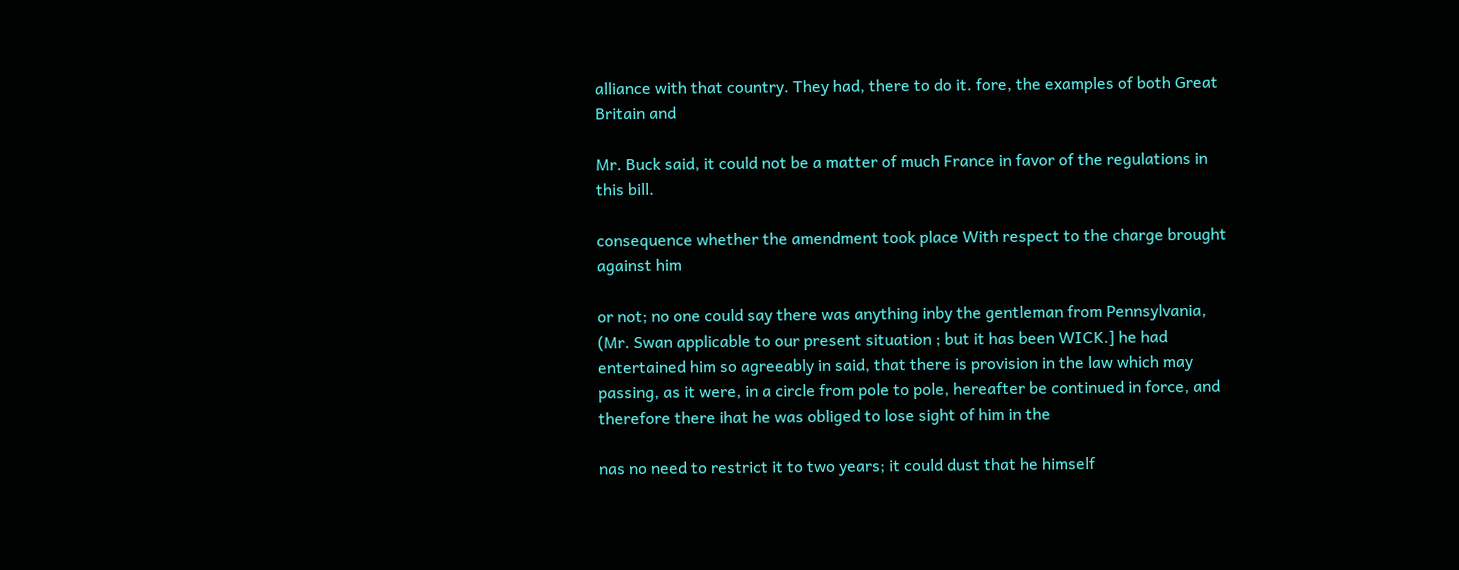alliance with that country. They had, there to do it. fore, the examples of both Great Britain and

Mr. Buck said, it could not be a matter of much France in favor of the regulations in this bill.

consequence whether the amendment took place With respect to the charge brought against him

or not; no one could say there was anything inby the gentleman from Pennsylvania, (Mr. Swan applicable to our present situation ; but it has been WICK.] he had entertained him so agreeably in said, that there is provision in the law which may passing, as it were, in a circle from pole to pole, hereafter be continued in force, and therefore there ihat he was obliged to lose sight of him in the

nas no need to restrict it to two years; it could dust that he himself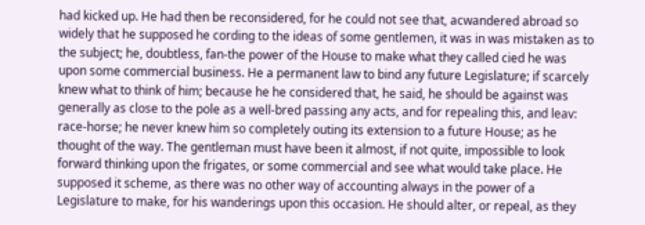had kicked up. He had then be reconsidered, for he could not see that, acwandered abroad so widely that he supposed he cording to the ideas of some gentlemen, it was in was mistaken as to the subject; he, doubtless, fan-the power of the House to make what they called cied he was upon some commercial business. He a permanent law to bind any future Legislature; if scarcely knew what to think of him; because he he considered that, he said, he should be against was generally as close to the pole as a well-bred passing any acts, and for repealing this, and leav: race-horse; he never knew him so completely outing its extension to a future House; as he thought of the way. The gentleman must have been it almost, if not quite, impossible to look forward thinking upon the frigates, or some commercial and see what would take place. He supposed it scheme, as there was no other way of accounting always in the power of a Legislature to make, for his wanderings upon this occasion. He should alter, or repeal, as they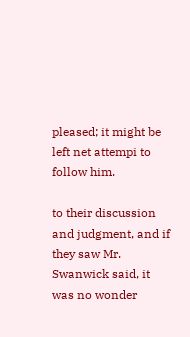pleased; it might be left net attempi to follow him.

to their discussion and judgment, and if they saw Mr. Swanwick said, it was no wonder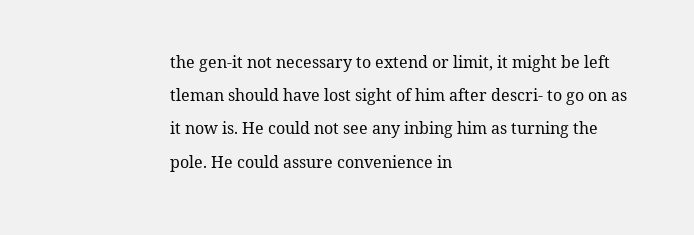the gen-it not necessary to extend or limit, it might be left tleman should have lost sight of him after descri- to go on as it now is. He could not see any inbing him as turning the pole. He could assure convenience in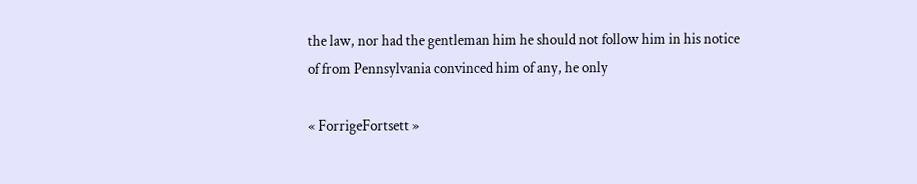the law, nor had the gentleman him he should not follow him in his notice of from Pennsylvania convinced him of any, he only

« ForrigeFortsett »